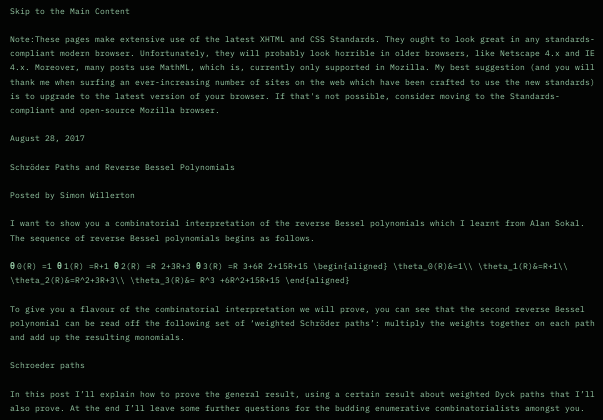Skip to the Main Content

Note:These pages make extensive use of the latest XHTML and CSS Standards. They ought to look great in any standards-compliant modern browser. Unfortunately, they will probably look horrible in older browsers, like Netscape 4.x and IE 4.x. Moreover, many posts use MathML, which is, currently only supported in Mozilla. My best suggestion (and you will thank me when surfing an ever-increasing number of sites on the web which have been crafted to use the new standards) is to upgrade to the latest version of your browser. If that's not possible, consider moving to the Standards-compliant and open-source Mozilla browser.

August 28, 2017

Schröder Paths and Reverse Bessel Polynomials

Posted by Simon Willerton

I want to show you a combinatorial interpretation of the reverse Bessel polynomials which I learnt from Alan Sokal. The sequence of reverse Bessel polynomials begins as follows.

θ 0(R) =1 θ 1(R) =R+1 θ 2(R) =R 2+3R+3 θ 3(R) =R 3+6R 2+15R+15 \begin{aligned} \theta_0(R)&=1\\ \theta_1(R)&=R+1\\ \theta_2(R)&=R^2+3R+3\\ \theta_3(R)&= R^3 +6R^2+15R+15 \end{aligned}

To give you a flavour of the combinatorial interpretation we will prove, you can see that the second reverse Bessel polynomial can be read off the following set of ‘weighted Schröder paths’: multiply the weights together on each path and add up the resulting monomials.

Schroeder paths

In this post I’ll explain how to prove the general result, using a certain result about weighted Dyck paths that I’ll also prove. At the end I’ll leave some further questions for the budding enumerative combinatorialists amongst you.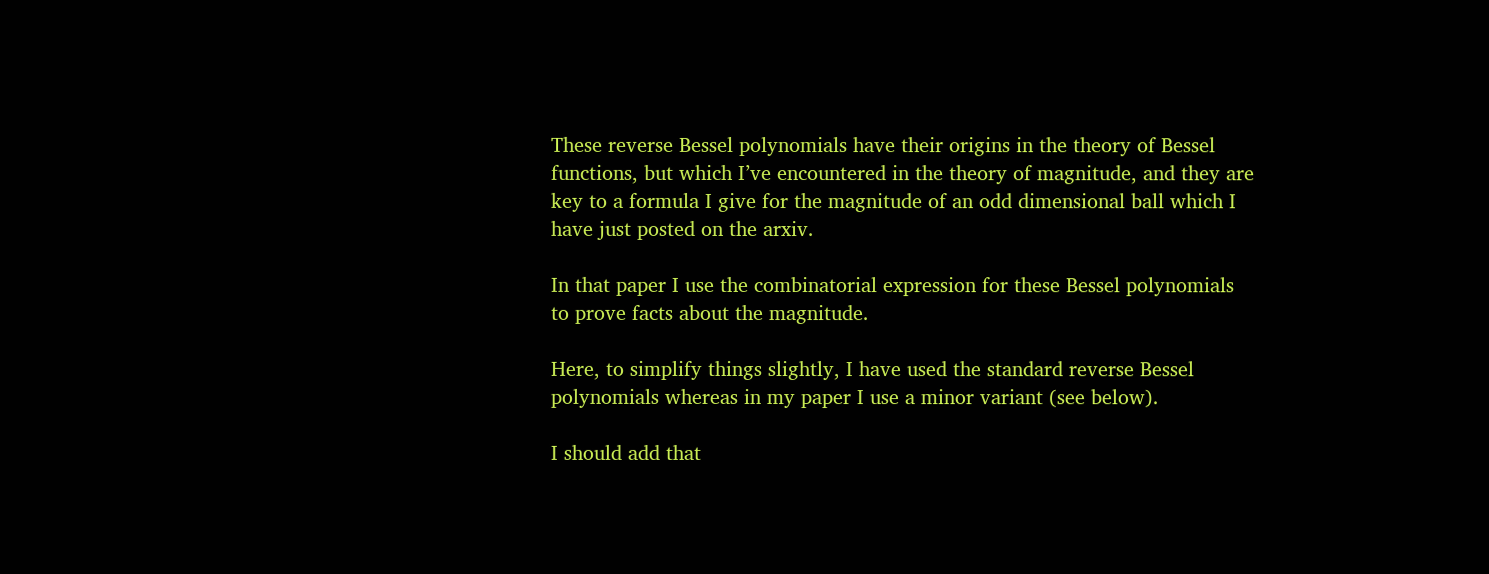These reverse Bessel polynomials have their origins in the theory of Bessel functions, but which I’ve encountered in the theory of magnitude, and they are key to a formula I give for the magnitude of an odd dimensional ball which I have just posted on the arxiv.

In that paper I use the combinatorial expression for these Bessel polynomials to prove facts about the magnitude.

Here, to simplify things slightly, I have used the standard reverse Bessel polynomials whereas in my paper I use a minor variant (see below).

I should add that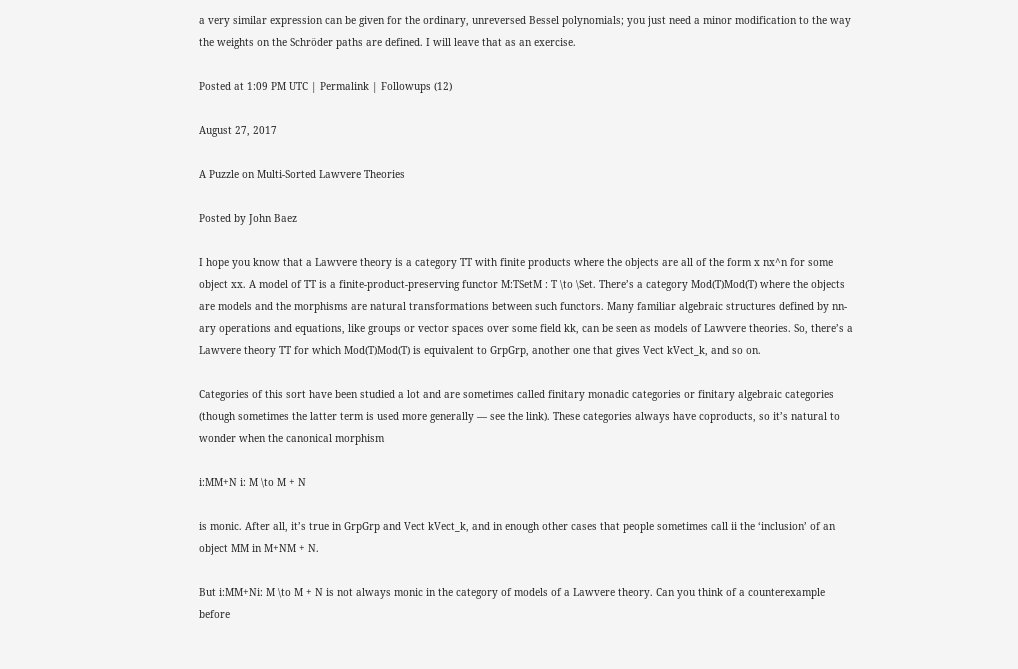a very similar expression can be given for the ordinary, unreversed Bessel polynomials; you just need a minor modification to the way the weights on the Schröder paths are defined. I will leave that as an exercise.

Posted at 1:09 PM UTC | Permalink | Followups (12)

August 27, 2017

A Puzzle on Multi-Sorted Lawvere Theories

Posted by John Baez

I hope you know that a Lawvere theory is a category TT with finite products where the objects are all of the form x nx^n for some object xx. A model of TT is a finite-product-preserving functor M:TSetM : T \to \Set. There’s a category Mod(T)Mod(T) where the objects are models and the morphisms are natural transformations between such functors. Many familiar algebraic structures defined by nn-ary operations and equations, like groups or vector spaces over some field kk, can be seen as models of Lawvere theories. So, there’s a Lawvere theory TT for which Mod(T)Mod(T) is equivalent to GrpGrp, another one that gives Vect kVect_k, and so on.

Categories of this sort have been studied a lot and are sometimes called finitary monadic categories or finitary algebraic categories (though sometimes the latter term is used more generally — see the link). These categories always have coproducts, so it’s natural to wonder when the canonical morphism

i:MM+N i: M \to M + N

is monic. After all, it’s true in GrpGrp and Vect kVect_k, and in enough other cases that people sometimes call ii the ‘inclusion’ of an object MM in M+NM + N.

But i:MM+Ni: M \to M + N is not always monic in the category of models of a Lawvere theory. Can you think of a counterexample before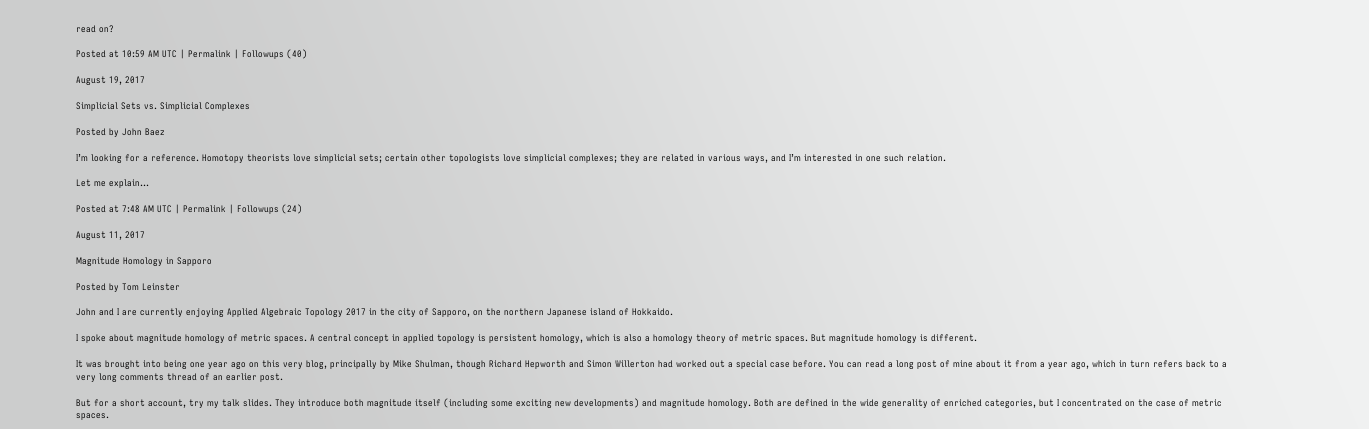read on?

Posted at 10:59 AM UTC | Permalink | Followups (40)

August 19, 2017

Simplicial Sets vs. Simplicial Complexes

Posted by John Baez

I’m looking for a reference. Homotopy theorists love simplicial sets; certain other topologists love simplicial complexes; they are related in various ways, and I’m interested in one such relation.

Let me explain…

Posted at 7:48 AM UTC | Permalink | Followups (24)

August 11, 2017

Magnitude Homology in Sapporo

Posted by Tom Leinster

John and I are currently enjoying Applied Algebraic Topology 2017 in the city of Sapporo, on the northern Japanese island of Hokkaido.

I spoke about magnitude homology of metric spaces. A central concept in applied topology is persistent homology, which is also a homology theory of metric spaces. But magnitude homology is different.

It was brought into being one year ago on this very blog, principally by Mike Shulman, though Richard Hepworth and Simon Willerton had worked out a special case before. You can read a long post of mine about it from a year ago, which in turn refers back to a very long comments thread of an earlier post.

But for a short account, try my talk slides. They introduce both magnitude itself (including some exciting new developments) and magnitude homology. Both are defined in the wide generality of enriched categories, but I concentrated on the case of metric spaces.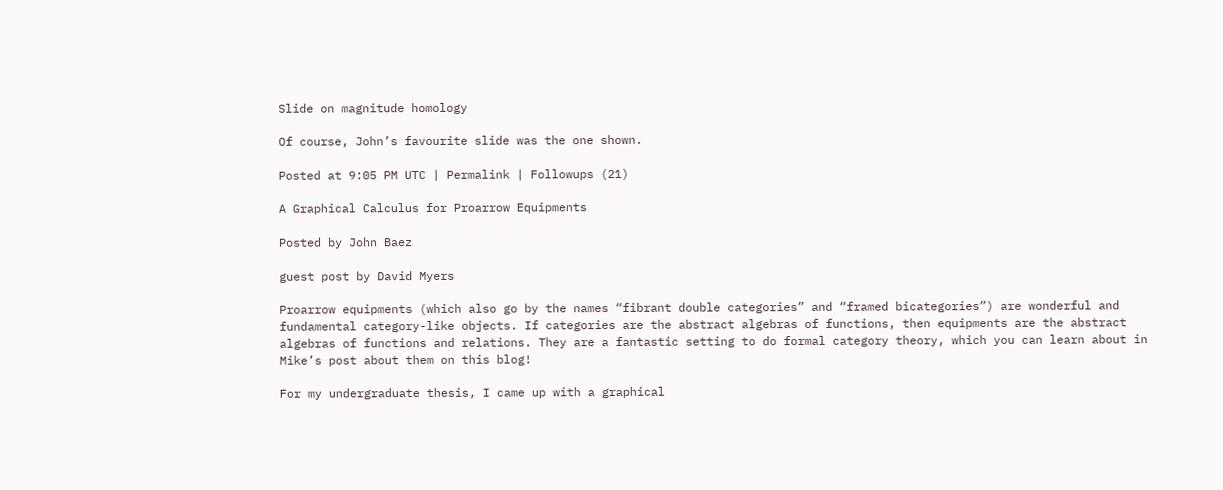Slide on magnitude homology

Of course, John’s favourite slide was the one shown.

Posted at 9:05 PM UTC | Permalink | Followups (21)

A Graphical Calculus for Proarrow Equipments

Posted by John Baez

guest post by David Myers

Proarrow equipments (which also go by the names “fibrant double categories” and “framed bicategories”) are wonderful and fundamental category-like objects. If categories are the abstract algebras of functions, then equipments are the abstract algebras of functions and relations. They are a fantastic setting to do formal category theory, which you can learn about in Mike’s post about them on this blog!

For my undergraduate thesis, I came up with a graphical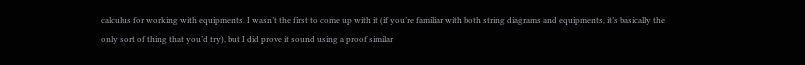calculus for working with equipments. I wasn’t the first to come up with it (if you’re familiar with both string diagrams and equipments, it’s basically the only sort of thing that you’d try), but I did prove it sound using a proof similar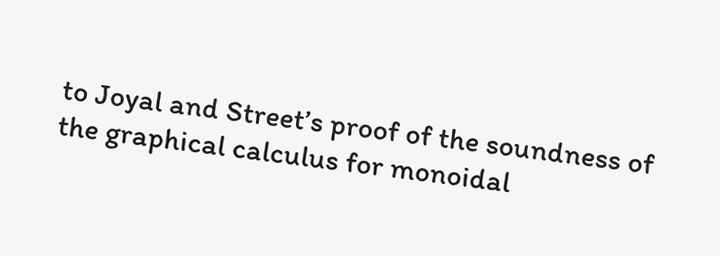to Joyal and Street’s proof of the soundness of the graphical calculus for monoidal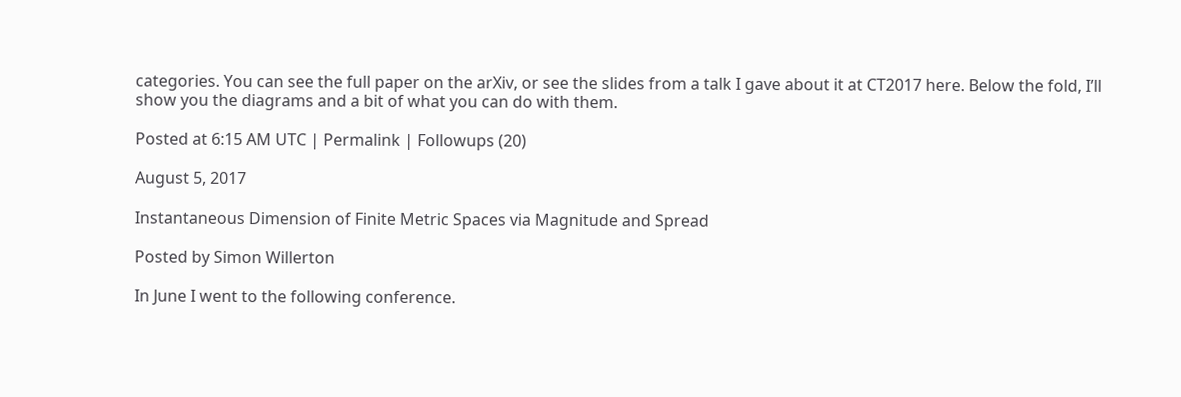categories. You can see the full paper on the arXiv, or see the slides from a talk I gave about it at CT2017 here. Below the fold, I’ll show you the diagrams and a bit of what you can do with them.

Posted at 6:15 AM UTC | Permalink | Followups (20)

August 5, 2017

Instantaneous Dimension of Finite Metric Spaces via Magnitude and Spread

Posted by Simon Willerton

In June I went to the following conference.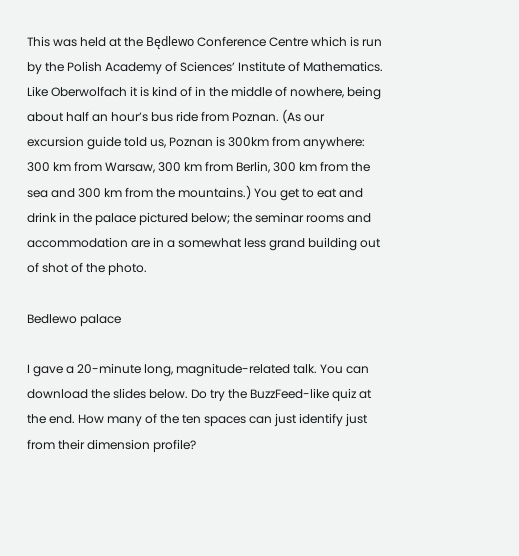This was held at the Będlewo Conference Centre which is run by the Polish Academy of Sciences’ Institute of Mathematics. Like Oberwolfach it is kind of in the middle of nowhere, being about half an hour’s bus ride from Poznan. (As our excursion guide told us, Poznan is 300km from anywhere: 300 km from Warsaw, 300 km from Berlin, 300 km from the sea and 300 km from the mountains.) You get to eat and drink in the palace pictured below; the seminar rooms and accommodation are in a somewhat less grand building out of shot of the photo.

Bedlewo palace

I gave a 20-minute long, magnitude-related talk. You can download the slides below. Do try the BuzzFeed-like quiz at the end. How many of the ten spaces can just identify just from their dimension profile?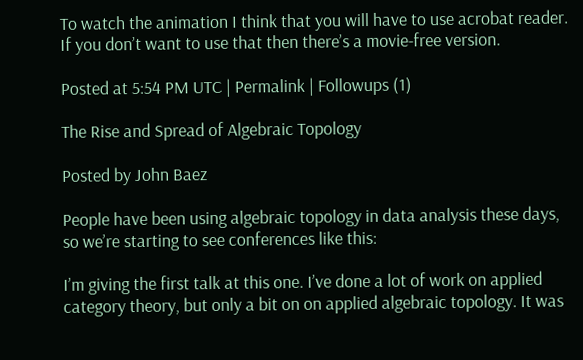To watch the animation I think that you will have to use acrobat reader. If you don’t want to use that then there’s a movie-free version.

Posted at 5:54 PM UTC | Permalink | Followups (1)

The Rise and Spread of Algebraic Topology

Posted by John Baez

People have been using algebraic topology in data analysis these days, so we’re starting to see conferences like this:

I’m giving the first talk at this one. I’ve done a lot of work on applied category theory, but only a bit on on applied algebraic topology. It was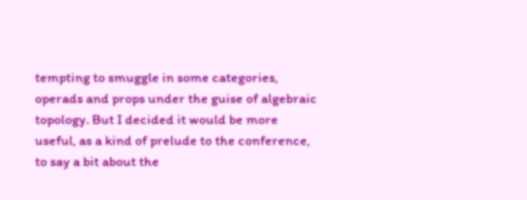tempting to smuggle in some categories, operads and props under the guise of algebraic topology. But I decided it would be more useful, as a kind of prelude to the conference, to say a bit about the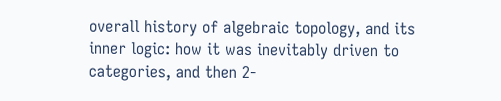overall history of algebraic topology, and its inner logic: how it was inevitably driven to categories, and then 2-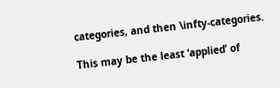categories, and then \infty-categories.

This may be the least ‘applied’ of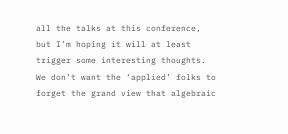all the talks at this conference, but I’m hoping it will at least trigger some interesting thoughts. We don’t want the ‘applied’ folks to forget the grand view that algebraic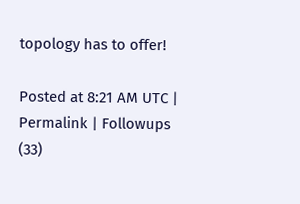topology has to offer!

Posted at 8:21 AM UTC | Permalink | Followups (33)